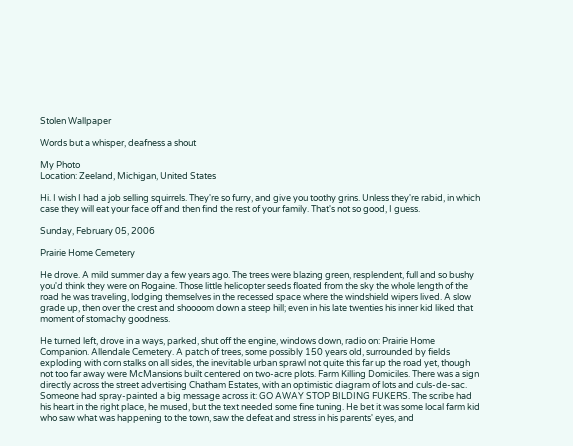Stolen Wallpaper

Words but a whisper, deafness a shout

My Photo
Location: Zeeland, Michigan, United States

Hi. I wish I had a job selling squirrels. They're so furry, and give you toothy grins. Unless they're rabid, in which case they will eat your face off and then find the rest of your family. That's not so good, I guess.

Sunday, February 05, 2006

Prairie Home Cemetery

He drove. A mild summer day a few years ago. The trees were blazing green, resplendent, full and so bushy you'd think they were on Rogaine. Those little helicopter seeds floated from the sky the whole length of the road he was traveling, lodging themselves in the recessed space where the windshield wipers lived. A slow grade up, then over the crest and shoooom down a steep hill; even in his late twenties his inner kid liked that moment of stomachy goodness.

He turned left, drove in a ways, parked, shut off the engine, windows down, radio on: Prairie Home Companion. Allendale Cemetery. A patch of trees, some possibly 150 years old, surrounded by fields exploding with corn stalks on all sides, the inevitable urban sprawl not quite this far up the road yet, though not too far away were McMansions built centered on two-acre plots. Farm Killing Domiciles. There was a sign directly across the street advertising Chatham Estates, with an optimistic diagram of lots and culs-de-sac. Someone had spray-painted a big message across it: GO AWAY STOP BILDING FUKERS. The scribe had his heart in the right place, he mused, but the text needed some fine tuning. He bet it was some local farm kid who saw what was happening to the town, saw the defeat and stress in his parents' eyes, and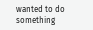wanted to do something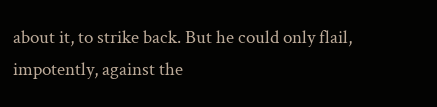about it, to strike back. But he could only flail, impotently, against the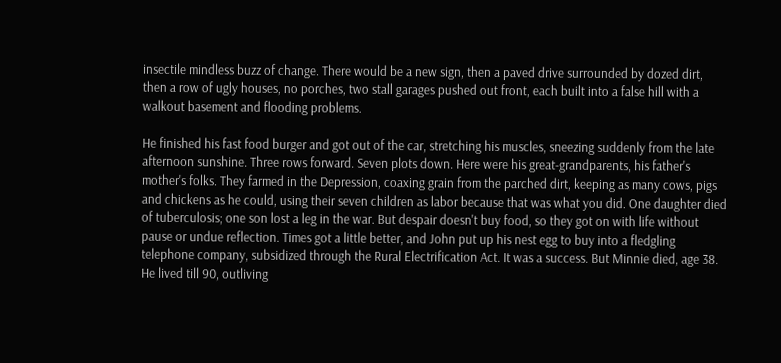insectile mindless buzz of change. There would be a new sign, then a paved drive surrounded by dozed dirt, then a row of ugly houses, no porches, two stall garages pushed out front, each built into a false hill with a walkout basement and flooding problems.

He finished his fast food burger and got out of the car, stretching his muscles, sneezing suddenly from the late afternoon sunshine. Three rows forward. Seven plots down. Here were his great-grandparents, his father's mother's folks. They farmed in the Depression, coaxing grain from the parched dirt, keeping as many cows, pigs and chickens as he could, using their seven children as labor because that was what you did. One daughter died of tuberculosis; one son lost a leg in the war. But despair doesn't buy food, so they got on with life without pause or undue reflection. Times got a little better, and John put up his nest egg to buy into a fledgling telephone company, subsidized through the Rural Electrification Act. It was a success. But Minnie died, age 38. He lived till 90, outliving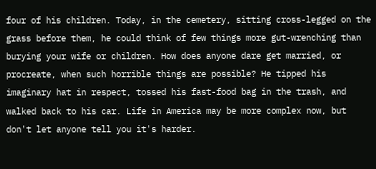four of his children. Today, in the cemetery, sitting cross-legged on the grass before them, he could think of few things more gut-wrenching than burying your wife or children. How does anyone dare get married, or procreate, when such horrible things are possible? He tipped his imaginary hat in respect, tossed his fast-food bag in the trash, and walked back to his car. Life in America may be more complex now, but don't let anyone tell you it's harder.